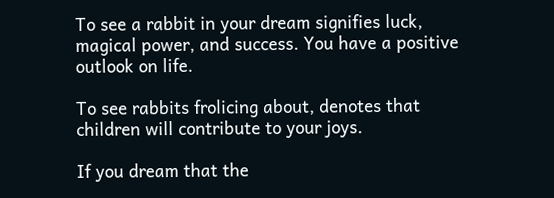To see a rabbit in your dream signifies luck, magical power, and success. You have a positive outlook on life.

To see rabbits frolicing about, denotes that children will contribute to your joys.

If you dream that the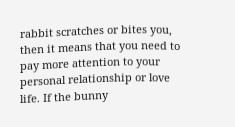rabbit scratches or bites you, then it means that you need to pay more attention to your personal relationship or love life. If the bunny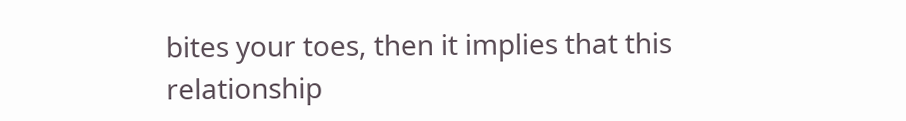bites your toes, then it implies that this relationship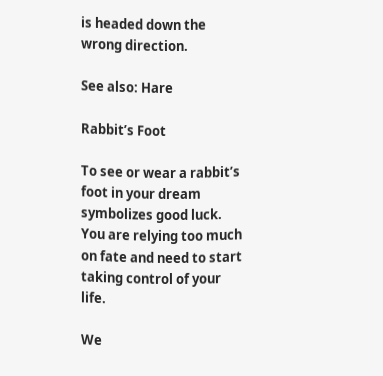is headed down the wrong direction.

See also: Hare

Rabbit’s Foot

To see or wear a rabbit’s foot in your dream symbolizes good luck. You are relying too much on fate and need to start taking control of your life.

We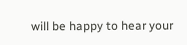will be happy to hear your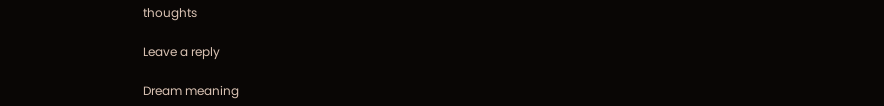thoughts

Leave a reply

Dream meaning